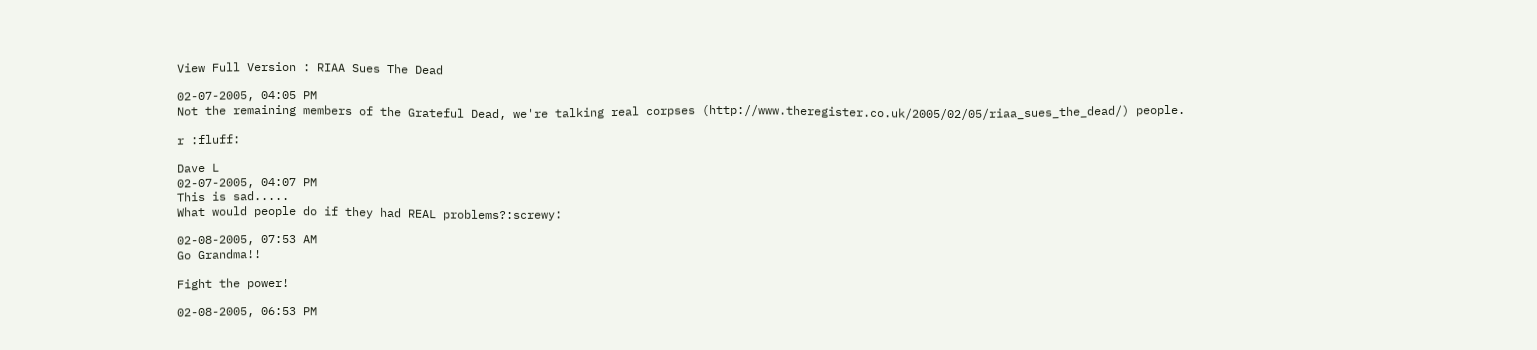View Full Version : RIAA Sues The Dead

02-07-2005, 04:05 PM
Not the remaining members of the Grateful Dead, we're talking real corpses (http://www.theregister.co.uk/2005/02/05/riaa_sues_the_dead/) people.

r :fluff:

Dave L
02-07-2005, 04:07 PM
This is sad.....
What would people do if they had REAL problems?:screwy:

02-08-2005, 07:53 AM
Go Grandma!!

Fight the power!

02-08-2005, 06:53 PM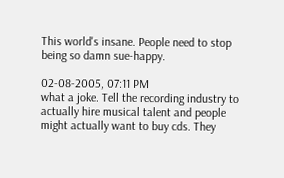This world's insane. People need to stop being so damn sue-happy.

02-08-2005, 07:11 PM
what a joke. Tell the recording industry to actually hire musical talent and people might actually want to buy cds. They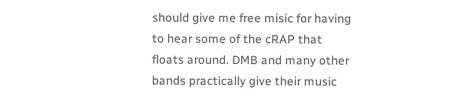should give me free misic for having to hear some of the cRAP that floats around. DMB and many other bands practically give their music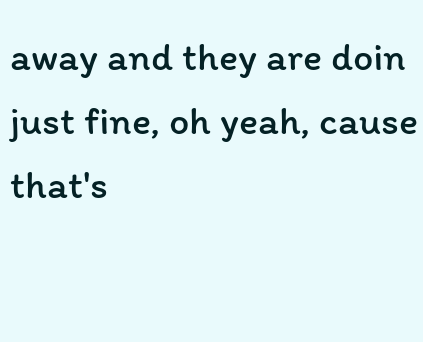away and they are doin just fine, oh yeah, cause that's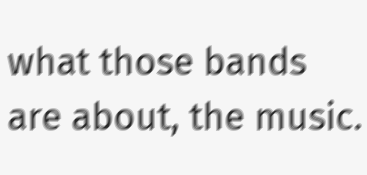what those bands are about, the music.